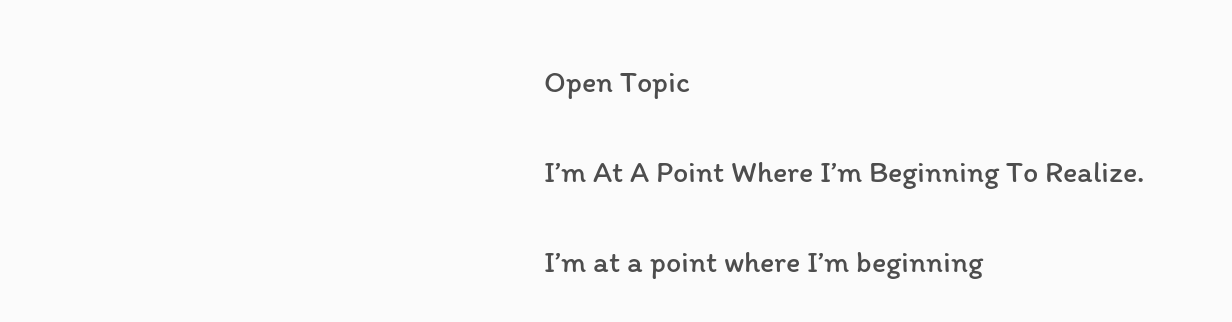Open Topic

I’m At A Point Where I’m Beginning To Realize.

I’m at a point where I’m beginning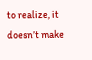to realize, it doesn’t make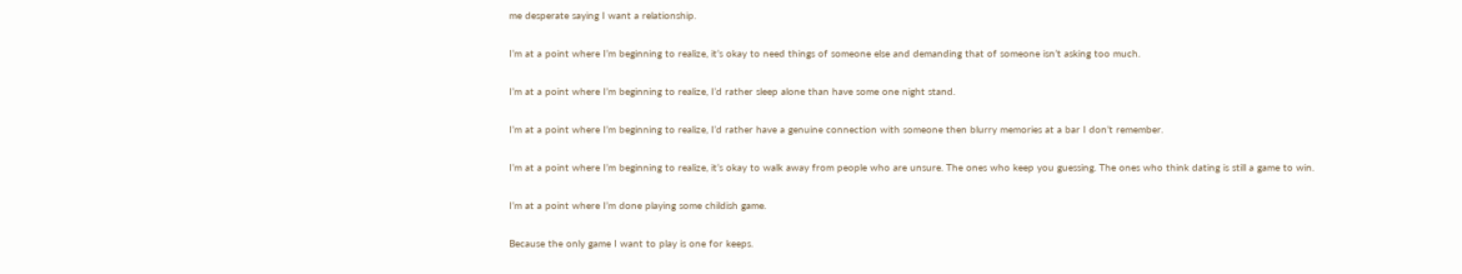me desperate saying I want a relationship.

I’m at a point where I’m beginning to realize, it’s okay to need things of someone else and demanding that of someone isn’t asking too much.

I’m at a point where I’m beginning to realize, I’d rather sleep alone than have some one night stand.

I’m at a point where I’m beginning to realize, I’d rather have a genuine connection with someone then blurry memories at a bar I don’t remember.

I’m at a point where I’m beginning to realize, it’s okay to walk away from people who are unsure. The ones who keep you guessing. The ones who think dating is still a game to win.

I’m at a point where I’m done playing some childish game.

Because the only game I want to play is one for keeps.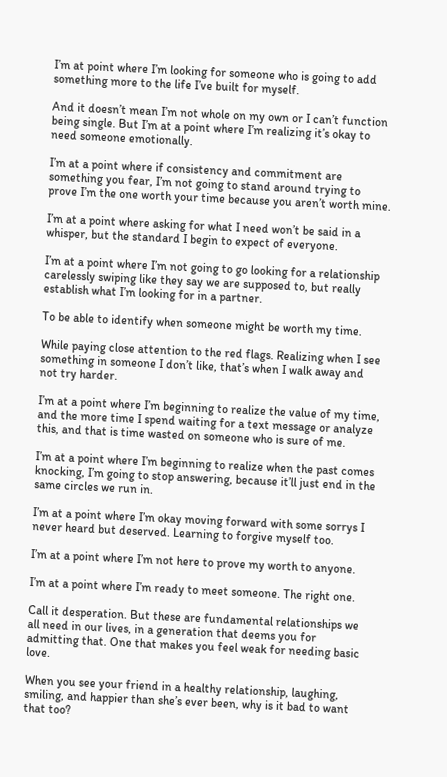I’m at point where I’m looking for someone who is going to add something more to the life I’ve built for myself.

And it doesn’t mean I’m not whole on my own or I can’t function being single. But I’m at a point where I’m realizing it’s okay to need someone emotionally.

I’m at a point where if consistency and commitment are something you fear, I’m not going to stand around trying to prove I’m the one worth your time because you aren’t worth mine.

I’m at a point where asking for what I need won’t be said in a whisper, but the standard I begin to expect of everyone.

I’m at a point where I’m not going to go looking for a relationship carelessly swiping like they say we are supposed to, but really establish what I’m looking for in a partner.

To be able to identify when someone might be worth my time.

While paying close attention to the red flags. Realizing when I see something in someone I don’t like, that’s when I walk away and not try harder.

I’m at a point where I’m beginning to realize the value of my time, and the more time I spend waiting for a text message or analyze this, and that is time wasted on someone who is sure of me.

I’m at a point where I’m beginning to realize when the past comes knocking, I’m going to stop answering, because it’ll just end in the same circles we run in.

I’m at a point where I’m okay moving forward with some sorrys I never heard but deserved. Learning to forgive myself too.

I’m at a point where I’m not here to prove my worth to anyone.

I’m at a point where I’m ready to meet someone. The right one.

Call it desperation. But these are fundamental relationships we all need in our lives, in a generation that deems you for admitting that. One that makes you feel weak for needing basic love.

When you see your friend in a healthy relationship, laughing, smiling, and happier than she’s ever been, why is it bad to want that too?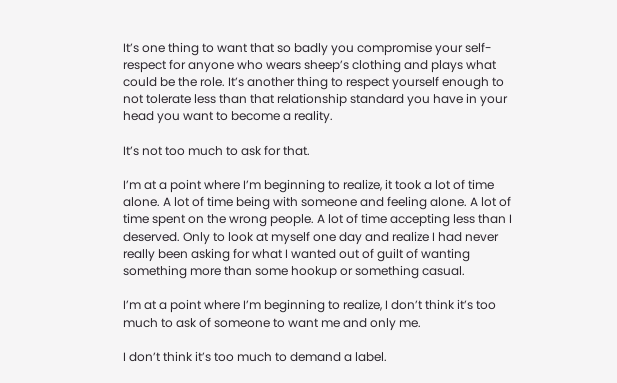It’s one thing to want that so badly you compromise your self-respect for anyone who wears sheep’s clothing and plays what could be the role. It’s another thing to respect yourself enough to not tolerate less than that relationship standard you have in your head you want to become a reality.

It’s not too much to ask for that.

I’m at a point where I’m beginning to realize, it took a lot of time alone. A lot of time being with someone and feeling alone. A lot of time spent on the wrong people. A lot of time accepting less than I deserved. Only to look at myself one day and realize I had never really been asking for what I wanted out of guilt of wanting something more than some hookup or something casual.

I’m at a point where I’m beginning to realize, I don’t think it’s too much to ask of someone to want me and only me.

I don’t think it’s too much to demand a label.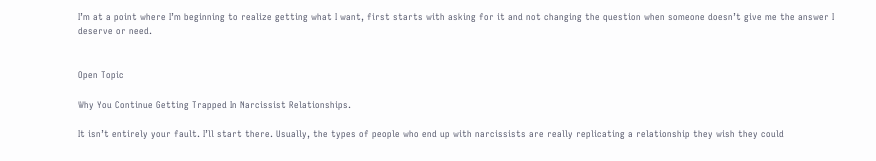I’m at a point where I’m beginning to realize getting what I want, first starts with asking for it and not changing the question when someone doesn’t give me the answer I deserve or need.


Open Topic

Why You Continue Getting Trapped In Narcissist Relationships.

It isn’t entirely your fault. I’ll start there. Usually, the types of people who end up with narcissists are really replicating a relationship they wish they could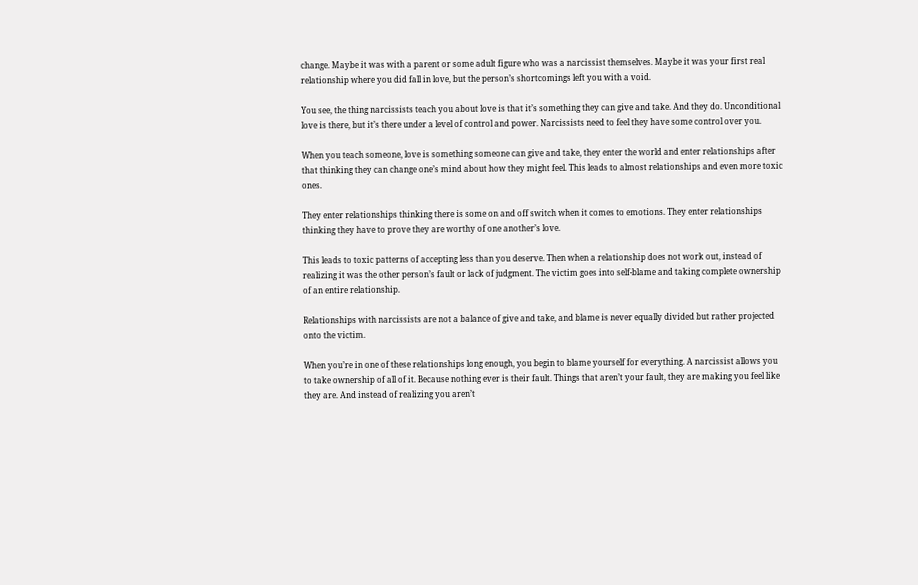change. Maybe it was with a parent or some adult figure who was a narcissist themselves. Maybe it was your first real relationship where you did fall in love, but the person’s shortcomings left you with a void.

You see, the thing narcissists teach you about love is that it’s something they can give and take. And they do. Unconditional love is there, but it’s there under a level of control and power. Narcissists need to feel they have some control over you.

When you teach someone, love is something someone can give and take, they enter the world and enter relationships after that thinking they can change one’s mind about how they might feel. This leads to almost relationships and even more toxic ones.

They enter relationships thinking there is some on and off switch when it comes to emotions. They enter relationships thinking they have to prove they are worthy of one another’s love.

This leads to toxic patterns of accepting less than you deserve. Then when a relationship does not work out, instead of realizing it was the other person’s fault or lack of judgment. The victim goes into self-blame and taking complete ownership of an entire relationship.

Relationships with narcissists are not a balance of give and take, and blame is never equally divided but rather projected onto the victim.

When you’re in one of these relationships long enough, you begin to blame yourself for everything. A narcissist allows you to take ownership of all of it. Because nothing ever is their fault. Things that aren’t your fault, they are making you feel like they are. And instead of realizing you aren’t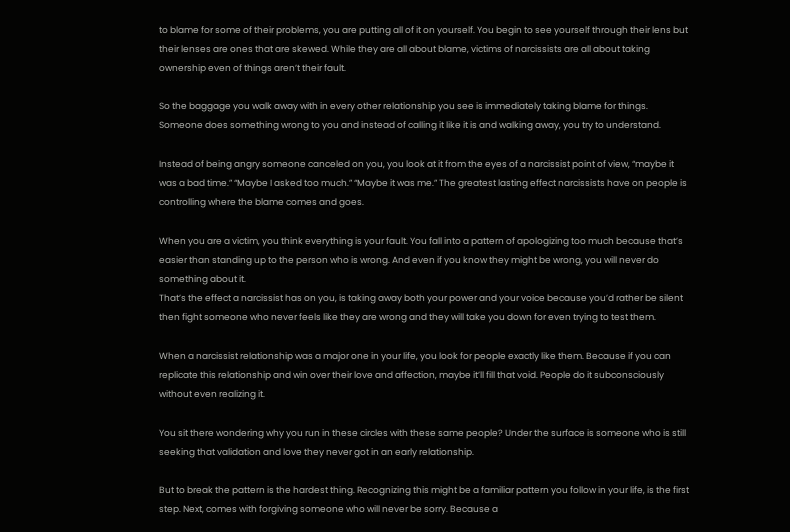to blame for some of their problems, you are putting all of it on yourself. You begin to see yourself through their lens but their lenses are ones that are skewed. While they are all about blame, victims of narcissists are all about taking ownership even of things aren’t their fault.

So the baggage you walk away with in every other relationship you see is immediately taking blame for things. Someone does something wrong to you and instead of calling it like it is and walking away, you try to understand.

Instead of being angry someone canceled on you, you look at it from the eyes of a narcissist point of view, “maybe it was a bad time.” “Maybe I asked too much.” “Maybe it was me.” The greatest lasting effect narcissists have on people is controlling where the blame comes and goes.

When you are a victim, you think everything is your fault. You fall into a pattern of apologizing too much because that’s easier than standing up to the person who is wrong. And even if you know they might be wrong, you will never do something about it.
That’s the effect a narcissist has on you, is taking away both your power and your voice because you’d rather be silent then fight someone who never feels like they are wrong and they will take you down for even trying to test them.

When a narcissist relationship was a major one in your life, you look for people exactly like them. Because if you can replicate this relationship and win over their love and affection, maybe it’ll fill that void. People do it subconsciously without even realizing it.

You sit there wondering why you run in these circles with these same people? Under the surface is someone who is still seeking that validation and love they never got in an early relationship.

But to break the pattern is the hardest thing. Recognizing this might be a familiar pattern you follow in your life, is the first step. Next, comes with forgiving someone who will never be sorry. Because a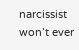narcissist won’t ever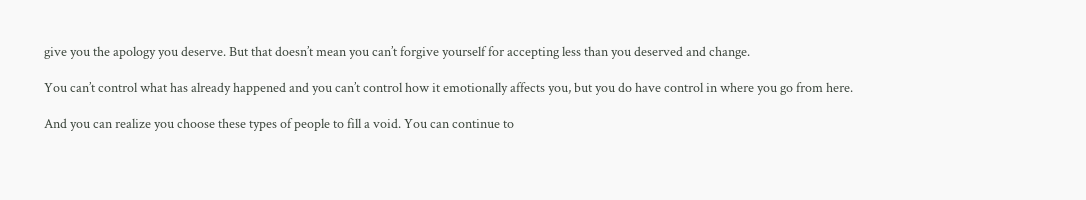give you the apology you deserve. But that doesn’t mean you can’t forgive yourself for accepting less than you deserved and change.

You can’t control what has already happened and you can’t control how it emotionally affects you, but you do have control in where you go from here.

And you can realize you choose these types of people to fill a void. You can continue to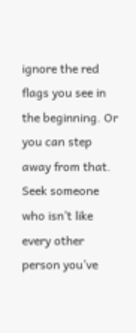ignore the red flags you see in the beginning. Or you can step away from that. Seek someone who isn’t like every other person you’ve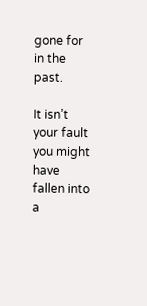gone for in the past.

It isn’t your fault you might have fallen into a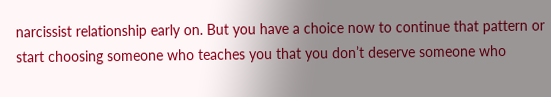narcissist relationship early on. But you have a choice now to continue that pattern or start choosing someone who teaches you that you don’t deserve someone who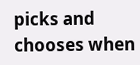picks and chooses when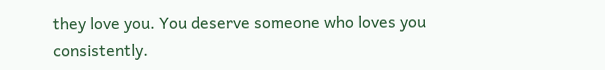they love you. You deserve someone who loves you consistently.